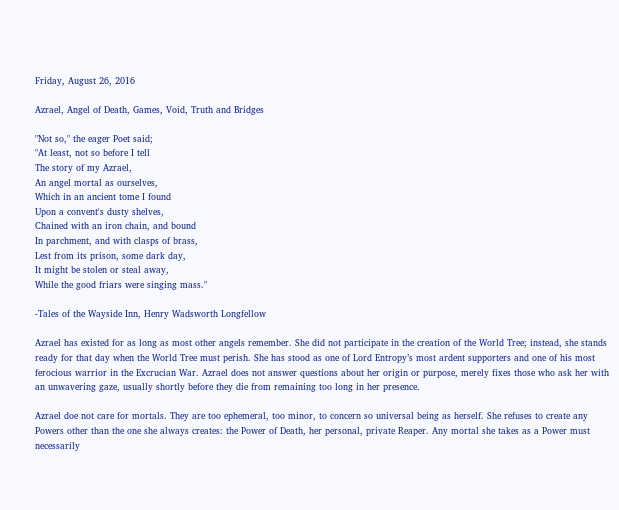Friday, August 26, 2016

Azrael, Angel of Death, Games, Void, Truth and Bridges

"Not so," the eager Poet said;
"At least, not so before I tell
The story of my Azrael,
An angel mortal as ourselves,
Which in an ancient tome I found
Upon a convent's dusty shelves,
Chained with an iron chain, and bound
In parchment, and with clasps of brass,
Lest from its prison, some dark day,
It might be stolen or steal away,
While the good friars were singing mass."

-Tales of the Wayside Inn, Henry Wadsworth Longfellow

Azrael has existed for as long as most other angels remember. She did not participate in the creation of the World Tree; instead, she stands ready for that day when the World Tree must perish. She has stood as one of Lord Entropy’s most ardent supporters and one of his most ferocious warrior in the Excrucian War. Azrael does not answer questions about her origin or purpose, merely fixes those who ask her with an unwavering gaze, usually shortly before they die from remaining too long in her presence.

Azrael doe not care for mortals. They are too ephemeral, too minor, to concern so universal being as herself. She refuses to create any Powers other than the one she always creates: the Power of Death, her personal, private Reaper. Any mortal she takes as a Power must necessarily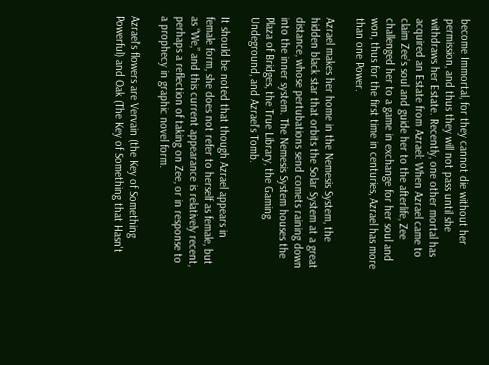become Immortal, for they cannot die without her permission, and thus they will not pass until she withdraws her Estate. Recently, one other mortal has acquired an Estate from Azrael: When Azrael came to claim Zee’s soul and guide her to the afterlife, Zee challenged her to a game in exchange for her soul and won, thus for the first time in centuries, Azrael has more than one Power.

Azrael makes her home in the Nemesis System, the hidden black star that orbits the Solar System at a great distance, whose pertubations send comets raining down into the inner system. The Nemesis System houses the Plaza of Bridges, the True Library, the Gaming Undeground, and Azrael’s Tomb.

It should be noted that though Azrael appears in female form, she does not refer to herself as female, but as “We,” and this current appearance is relatively recent, perhaps a reflection of taking on Zee, or in response to a prophecy in graphic novel form.

Azrael's flowers are Vervain (the Key of Something Powerful) and Oak (The Key of Something that Hasn't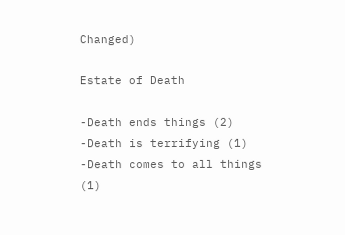Changed)

Estate of Death

-Death ends things (2)
-Death is terrifying (1)
-Death comes to all things (1)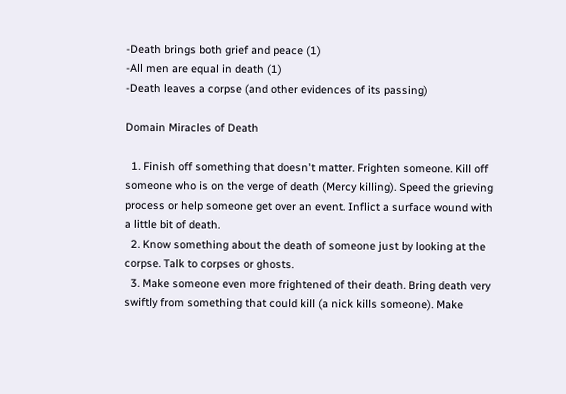-Death brings both grief and peace (1)
-All men are equal in death (1)
-Death leaves a corpse (and other evidences of its passing)

Domain Miracles of Death

  1. Finish off something that doesn't matter. Frighten someone. Kill off someone who is on the verge of death (Mercy killing). Speed the grieving process or help someone get over an event. Inflict a surface wound with a little bit of death.
  2. Know something about the death of someone just by looking at the corpse. Talk to corpses or ghosts.
  3. Make someone even more frightened of their death. Bring death very swiftly from something that could kill (a nick kills someone). Make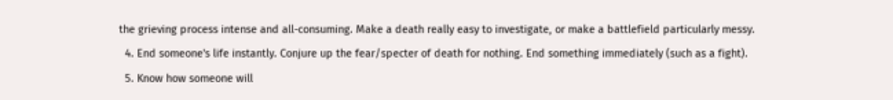the grieving process intense and all-consuming. Make a death really easy to investigate, or make a battlefield particularly messy.
  4. End someone's life instantly. Conjure up the fear/specter of death for nothing. End something immediately (such as a fight).
  5. Know how someone will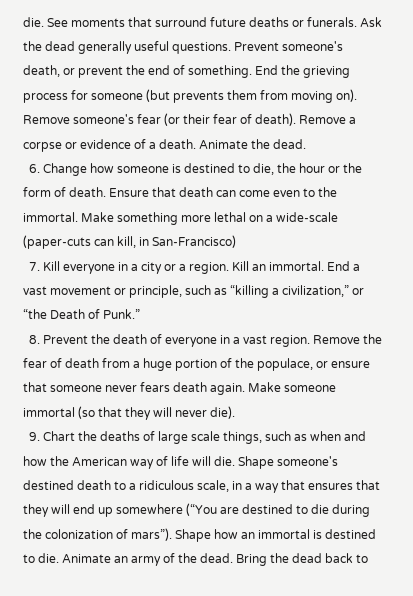die. See moments that surround future deaths or funerals. Ask the dead generally useful questions. Prevent someone's death, or prevent the end of something. End the grieving process for someone (but prevents them from moving on). Remove someone's fear (or their fear of death). Remove a corpse or evidence of a death. Animate the dead.
  6. Change how someone is destined to die, the hour or the form of death. Ensure that death can come even to the immortal. Make something more lethal on a wide-scale (paper-cuts can kill, in San-Francisco)
  7. Kill everyone in a city or a region. Kill an immortal. End a vast movement or principle, such as “killing a civilization,” or “the Death of Punk.”
  8. Prevent the death of everyone in a vast region. Remove the fear of death from a huge portion of the populace, or ensure that someone never fears death again. Make someone immortal (so that they will never die).
  9. Chart the deaths of large scale things, such as when and how the American way of life will die. Shape someone's destined death to a ridiculous scale, in a way that ensures that they will end up somewhere (“You are destined to die during the colonization of mars”). Shape how an immortal is destined to die. Animate an army of the dead. Bring the dead back to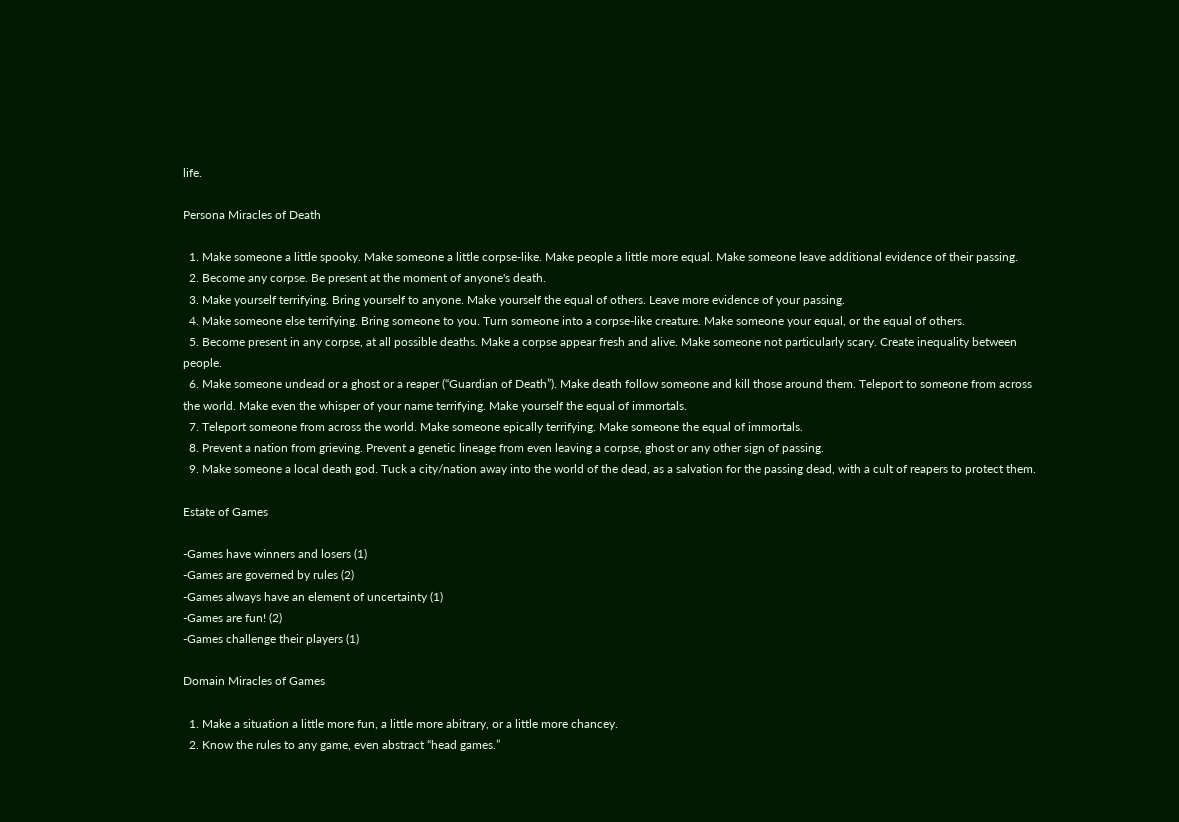life.

Persona Miracles of Death

  1. Make someone a little spooky. Make someone a little corpse-like. Make people a little more equal. Make someone leave additional evidence of their passing.
  2. Become any corpse. Be present at the moment of anyone's death.
  3. Make yourself terrifying. Bring yourself to anyone. Make yourself the equal of others. Leave more evidence of your passing.
  4. Make someone else terrifying. Bring someone to you. Turn someone into a corpse-like creature. Make someone your equal, or the equal of others.
  5. Become present in any corpse, at all possible deaths. Make a corpse appear fresh and alive. Make someone not particularly scary. Create inequality between people.
  6. Make someone undead or a ghost or a reaper (“Guardian of Death”). Make death follow someone and kill those around them. Teleport to someone from across the world. Make even the whisper of your name terrifying. Make yourself the equal of immortals.
  7. Teleport someone from across the world. Make someone epically terrifying. Make someone the equal of immortals.
  8. Prevent a nation from grieving. Prevent a genetic lineage from even leaving a corpse, ghost or any other sign of passing.
  9. Make someone a local death god. Tuck a city/nation away into the world of the dead, as a salvation for the passing dead, with a cult of reapers to protect them.

Estate of Games

-Games have winners and losers (1)
-Games are governed by rules (2)
-Games always have an element of uncertainty (1)
-Games are fun! (2)
-Games challenge their players (1)

Domain Miracles of Games

  1. Make a situation a little more fun, a little more abitrary, or a little more chancey.
  2. Know the rules to any game, even abstract “head games.”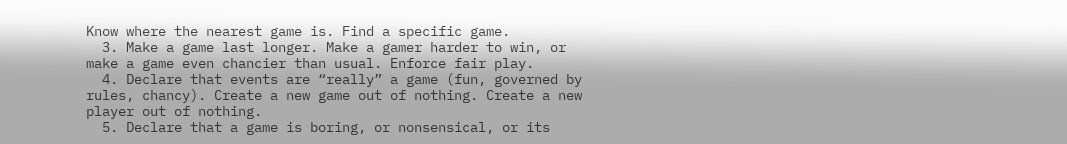Know where the nearest game is. Find a specific game.
  3. Make a game last longer. Make a gamer harder to win, or make a game even chancier than usual. Enforce fair play.
  4. Declare that events are “really” a game (fun, governed by rules, chancy). Create a new game out of nothing. Create a new player out of nothing.
  5. Declare that a game is boring, or nonsensical, or its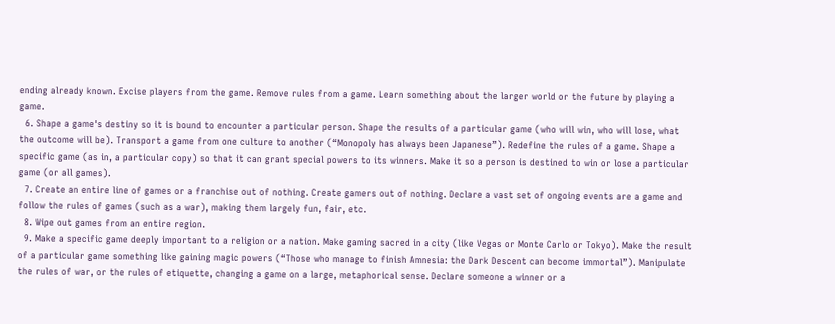ending already known. Excise players from the game. Remove rules from a game. Learn something about the larger world or the future by playing a game.
  6. Shape a game's destiny so it is bound to encounter a particular person. Shape the results of a particular game (who will win, who will lose, what the outcome will be). Transport a game from one culture to another (“Monopoly has always been Japanese”). Redefine the rules of a game. Shape a specific game (as in, a particular copy) so that it can grant special powers to its winners. Make it so a person is destined to win or lose a particular game (or all games).
  7. Create an entire line of games or a franchise out of nothing. Create gamers out of nothing. Declare a vast set of ongoing events are a game and follow the rules of games (such as a war), making them largely fun, fair, etc.
  8. Wipe out games from an entire region.
  9. Make a specific game deeply important to a religion or a nation. Make gaming sacred in a city (like Vegas or Monte Carlo or Tokyo). Make the result of a particular game something like gaining magic powers (“Those who manage to finish Amnesia: the Dark Descent can become immortal”). Manipulate the rules of war, or the rules of etiquette, changing a game on a large, metaphorical sense. Declare someone a winner or a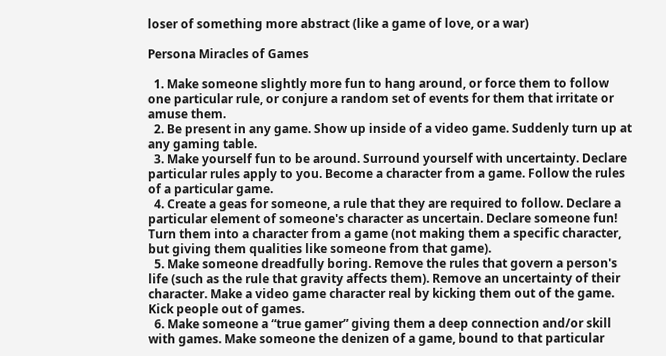loser of something more abstract (like a game of love, or a war)

Persona Miracles of Games

  1. Make someone slightly more fun to hang around, or force them to follow one particular rule, or conjure a random set of events for them that irritate or amuse them.
  2. Be present in any game. Show up inside of a video game. Suddenly turn up at any gaming table.
  3. Make yourself fun to be around. Surround yourself with uncertainty. Declare particular rules apply to you. Become a character from a game. Follow the rules of a particular game.
  4. Create a geas for someone, a rule that they are required to follow. Declare a particular element of someone's character as uncertain. Declare someone fun! Turn them into a character from a game (not making them a specific character, but giving them qualities like someone from that game).
  5. Make someone dreadfully boring. Remove the rules that govern a person's life (such as the rule that gravity affects them). Remove an uncertainty of their character. Make a video game character real by kicking them out of the game. Kick people out of games.
  6. Make someone a “true gamer” giving them a deep connection and/or skill with games. Make someone the denizen of a game, bound to that particular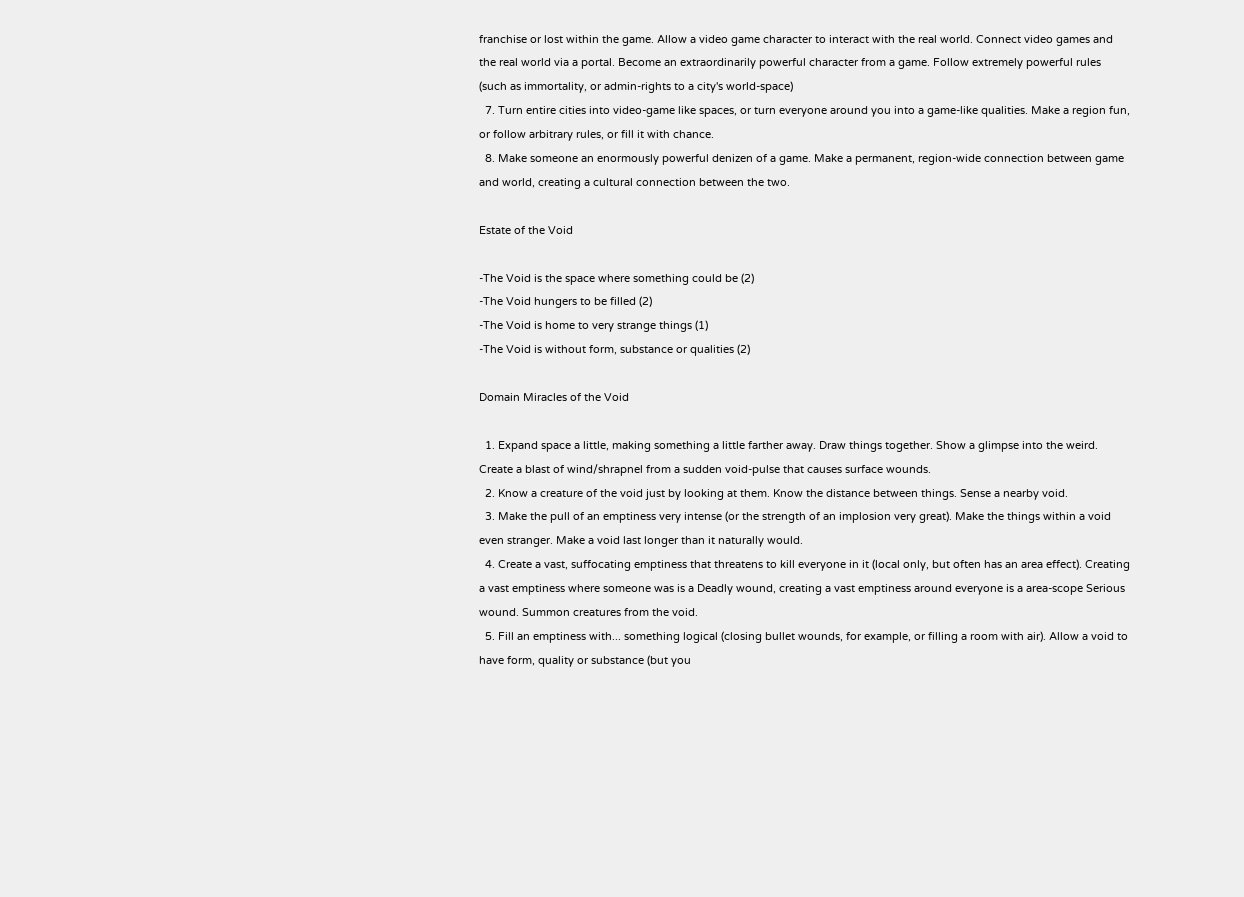franchise or lost within the game. Allow a video game character to interact with the real world. Connect video games and the real world via a portal. Become an extraordinarily powerful character from a game. Follow extremely powerful rules (such as immortality, or admin-rights to a city's world-space)
  7. Turn entire cities into video-game like spaces, or turn everyone around you into a game-like qualities. Make a region fun, or follow arbitrary rules, or fill it with chance.
  8. Make someone an enormously powerful denizen of a game. Make a permanent, region-wide connection between game and world, creating a cultural connection between the two.

Estate of the Void

-The Void is the space where something could be (2)
-The Void hungers to be filled (2)
-The Void is home to very strange things (1)
-The Void is without form, substance or qualities (2)

Domain Miracles of the Void

  1. Expand space a little, making something a little farther away. Draw things together. Show a glimpse into the weird. Create a blast of wind/shrapnel from a sudden void-pulse that causes surface wounds.
  2. Know a creature of the void just by looking at them. Know the distance between things. Sense a nearby void.
  3. Make the pull of an emptiness very intense (or the strength of an implosion very great). Make the things within a void even stranger. Make a void last longer than it naturally would.
  4. Create a vast, suffocating emptiness that threatens to kill everyone in it (local only, but often has an area effect). Creating a vast emptiness where someone was is a Deadly wound, creating a vast emptiness around everyone is a area-scope Serious wound. Summon creatures from the void.
  5. Fill an emptiness with... something logical (closing bullet wounds, for example, or filling a room with air). Allow a void to have form, quality or substance (but you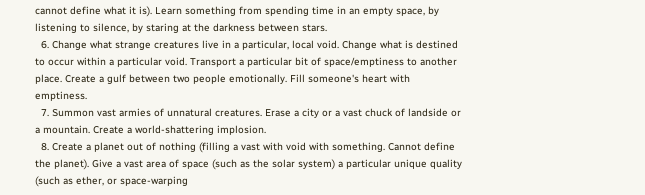cannot define what it is). Learn something from spending time in an empty space, by listening to silence, by staring at the darkness between stars.
  6. Change what strange creatures live in a particular, local void. Change what is destined to occur within a particular void. Transport a particular bit of space/emptiness to another place. Create a gulf between two people emotionally. Fill someone's heart with emptiness.
  7. Summon vast armies of unnatural creatures. Erase a city or a vast chuck of landside or a mountain. Create a world-shattering implosion.
  8. Create a planet out of nothing (filling a vast with void with something. Cannot define the planet). Give a vast area of space (such as the solar system) a particular unique quality (such as ether, or space-warping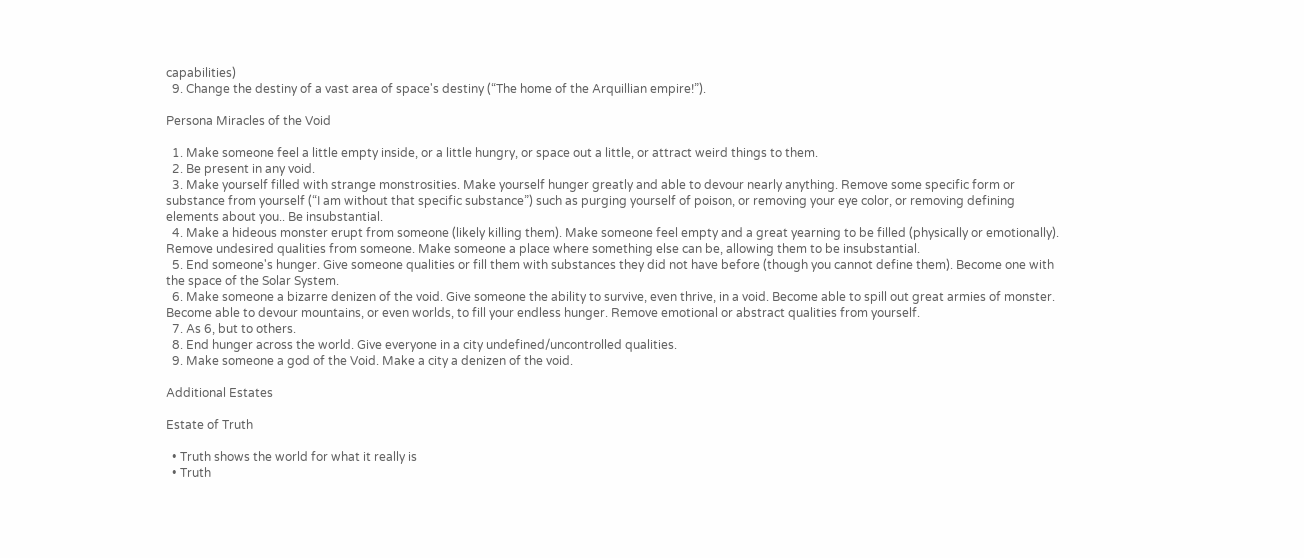capabilities)
  9. Change the destiny of a vast area of space's destiny (“The home of the Arquillian empire!”).

Persona Miracles of the Void

  1. Make someone feel a little empty inside, or a little hungry, or space out a little, or attract weird things to them.
  2. Be present in any void.
  3. Make yourself filled with strange monstrosities. Make yourself hunger greatly and able to devour nearly anything. Remove some specific form or substance from yourself (“I am without that specific substance”) such as purging yourself of poison, or removing your eye color, or removing defining elements about you.. Be insubstantial.
  4. Make a hideous monster erupt from someone (likely killing them). Make someone feel empty and a great yearning to be filled (physically or emotionally). Remove undesired qualities from someone. Make someone a place where something else can be, allowing them to be insubstantial.
  5. End someone's hunger. Give someone qualities or fill them with substances they did not have before (though you cannot define them). Become one with the space of the Solar System.
  6. Make someone a bizarre denizen of the void. Give someone the ability to survive, even thrive, in a void. Become able to spill out great armies of monster. Become able to devour mountains, or even worlds, to fill your endless hunger. Remove emotional or abstract qualities from yourself.
  7. As 6, but to others.
  8. End hunger across the world. Give everyone in a city undefined/uncontrolled qualities.
  9. Make someone a god of the Void. Make a city a denizen of the void.

Additional Estates

Estate of Truth

  • Truth shows the world for what it really is
  • Truth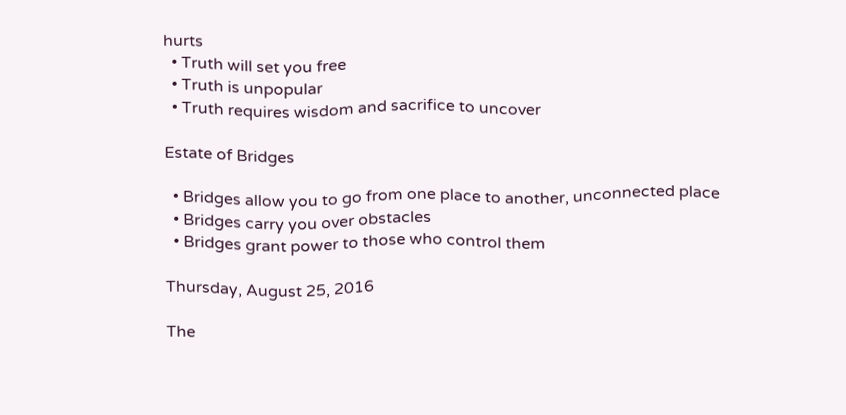hurts
  • Truth will set you free
  • Truth is unpopular
  • Truth requires wisdom and sacrifice to uncover

Estate of Bridges

  • Bridges allow you to go from one place to another, unconnected place
  • Bridges carry you over obstacles
  • Bridges grant power to those who control them

Thursday, August 25, 2016

The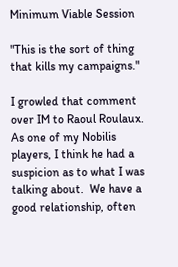Minimum Viable Session

"This is the sort of thing that kills my campaigns."

I growled that comment over IM to Raoul Roulaux.  As one of my Nobilis players, I think he had a suspicion as to what I was talking about.  We have a good relationship, often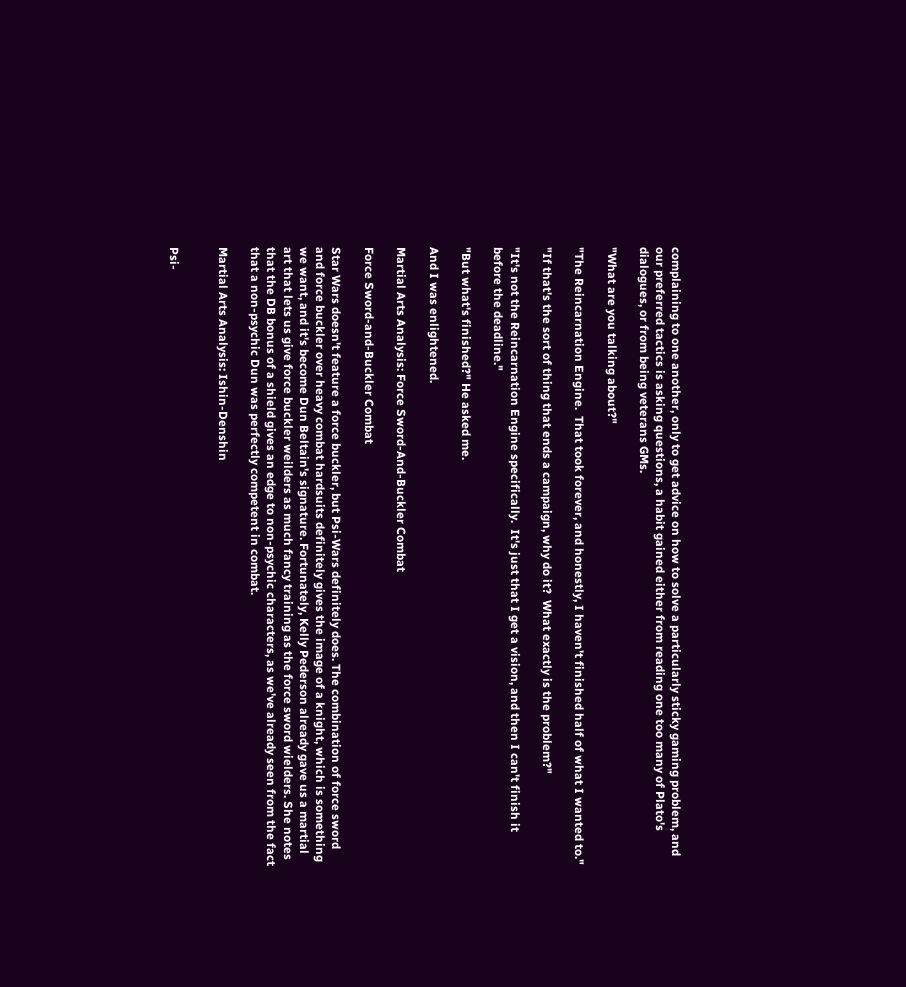complaining to one another, only to get advice on how to solve a particularly sticky gaming problem, and our preferred tactics is asking questions, a habit gained either from reading one too many of Plato's dialogues, or from being veterans GMs.

"What are you talking about?"

"The Reincarnation Engine.  That took forever, and honestly, I haven't finished half of what I wanted to."

"If that's the sort of thing that ends a campaign, why do it?  What exactly is the problem?"

"It's not the Reincarnation Engine specifically.  It's just that I get a vision, and then I can't finish it before the deadline."

"But what's finished?" He asked me.

And I was enlightened.

Martial Arts Analysis: Force Sword-And-Buckler Combat

Force Sword-and-Buckler Combat

Star Wars doesn't feature a force buckler, but Psi-Wars definitely does. The combination of force sword and force buckler over heavy combat hardsuits definitely gives the image of a knight, which is something we want, and it's become Dun Beltain's signature. Fortunately, Kelly Pederson already gave us a martial art that lets us give force buckler weilders as much fancy training as the force sword wielders. She notes that the DB bonus of a shield gives an edge to non-psychic characters, as we've already seen from the fact that a non-psychic Dun was perfectly competent in combat.

Martial Arts Analysis: Ishin-Denshin


Psi-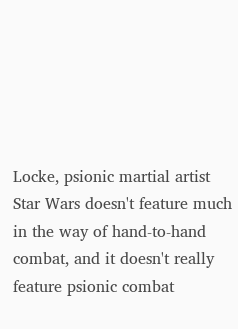Locke, psionic martial artist
Star Wars doesn't feature much in the way of hand-to-hand combat, and it doesn't really feature psionic combat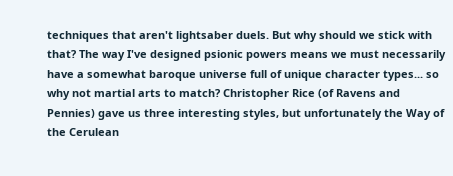techniques that aren't lightsaber duels. But why should we stick with that? The way I've designed psionic powers means we must necessarily have a somewhat baroque universe full of unique character types... so why not martial arts to match? Christopher Rice (of Ravens and Pennies) gave us three interesting styles, but unfortunately the Way of the Cerulean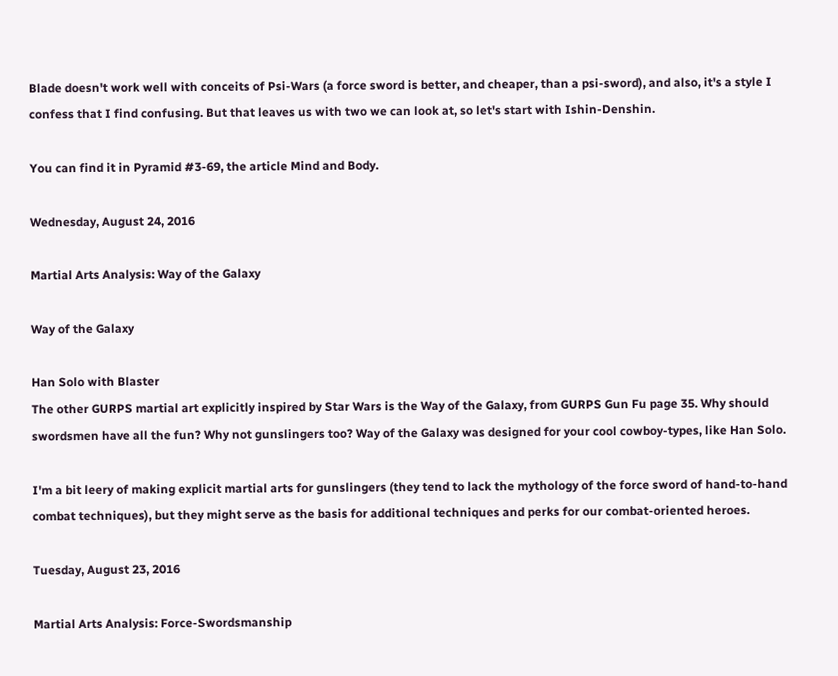Blade doesn't work well with conceits of Psi-Wars (a force sword is better, and cheaper, than a psi-sword), and also, it's a style I confess that I find confusing. But that leaves us with two we can look at, so let's start with Ishin-Denshin.

You can find it in Pyramid #3-69, the article Mind and Body.

Wednesday, August 24, 2016

Martial Arts Analysis: Way of the Galaxy

Way of the Galaxy

Han Solo with Blaster
The other GURPS martial art explicitly inspired by Star Wars is the Way of the Galaxy, from GURPS Gun Fu page 35. Why should swordsmen have all the fun? Why not gunslingers too? Way of the Galaxy was designed for your cool cowboy-types, like Han Solo.

I'm a bit leery of making explicit martial arts for gunslingers (they tend to lack the mythology of the force sword of hand-to-hand combat techniques), but they might serve as the basis for additional techniques and perks for our combat-oriented heroes.

Tuesday, August 23, 2016

Martial Arts Analysis: Force-Swordsmanship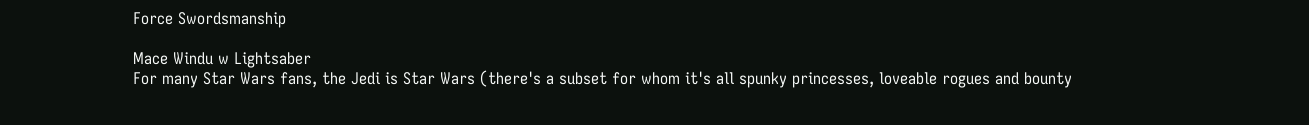Force Swordsmanship

Mace Windu w Lightsaber
For many Star Wars fans, the Jedi is Star Wars (there's a subset for whom it's all spunky princesses, loveable rogues and bounty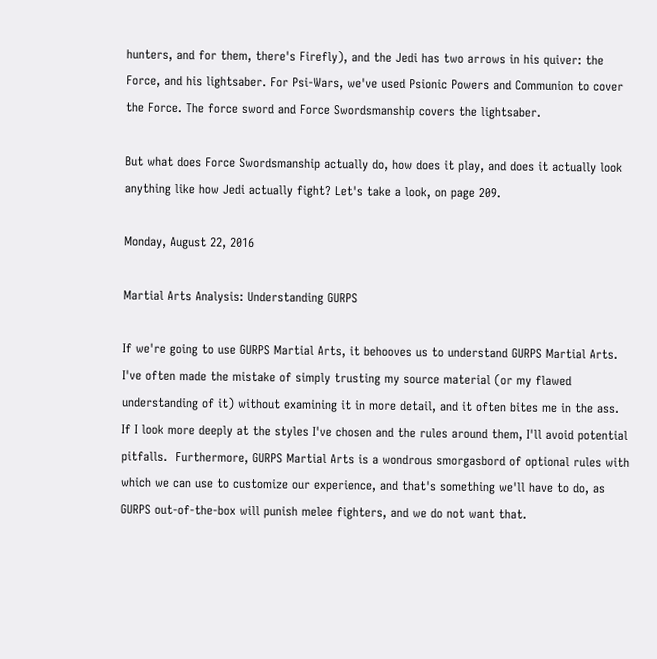hunters, and for them, there's Firefly), and the Jedi has two arrows in his quiver: the Force, and his lightsaber. For Psi-Wars, we've used Psionic Powers and Communion to cover the Force. The force sword and Force Swordsmanship covers the lightsaber.

But what does Force Swordsmanship actually do, how does it play, and does it actually look anything like how Jedi actually fight? Let's take a look, on page 209.

Monday, August 22, 2016

Martial Arts Analysis: Understanding GURPS

If we're going to use GURPS Martial Arts, it behooves us to understand GURPS Martial Arts.  I've often made the mistake of simply trusting my source material (or my flawed understanding of it) without examining it in more detail, and it often bites me in the ass.  If I look more deeply at the styles I've chosen and the rules around them, I'll avoid potential pitfalls.  Furthermore, GURPS Martial Arts is a wondrous smorgasbord of optional rules with which we can use to customize our experience, and that's something we'll have to do, as GURPS out-of-the-box will punish melee fighters, and we do not want that.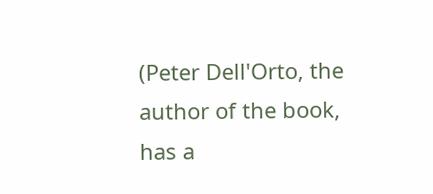(Peter Dell'Orto, the author of the book, has a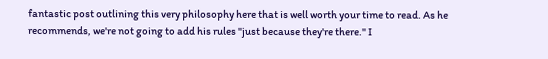fantastic post outlining this very philosophy here that is well worth your time to read. As he recommends, we're not going to add his rules "just because they're there." I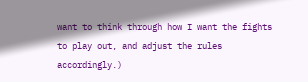want to think through how I want the fights to play out, and adjust the rules accordingly.)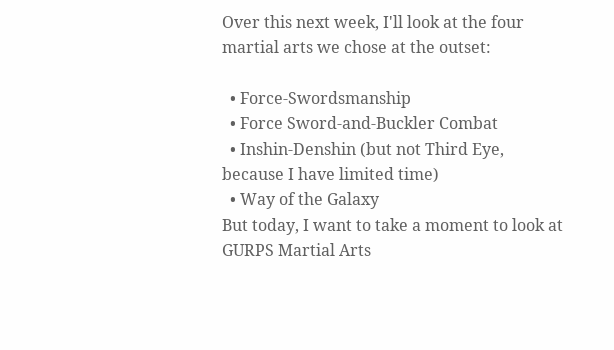Over this next week, I'll look at the four martial arts we chose at the outset:

  • Force-Swordsmanship
  • Force Sword-and-Buckler Combat
  • Inshin-Denshin (but not Third Eye, because I have limited time)
  • Way of the Galaxy
But today, I want to take a moment to look at GURPS Martial Arts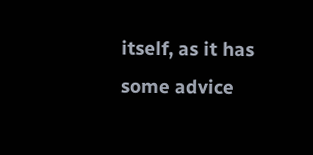itself, as it has some advice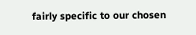fairly specific to our chosen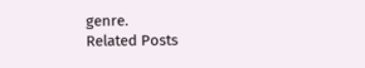genre.
Related Posts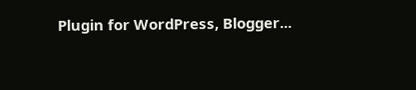Plugin for WordPress, Blogger...